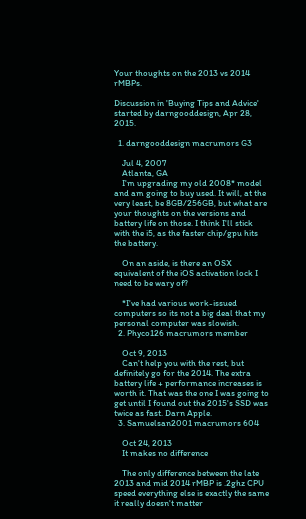Your thoughts on the 2013 vs 2014 rMBPs.

Discussion in 'Buying Tips and Advice' started by darngooddesign, Apr 28, 2015.

  1. darngooddesign macrumors G3

    Jul 4, 2007
    Atlanta, GA
    I'm upgrading my old 2008* model and am going to buy used. It will, at the very least, be 8GB/256GB, but what are your thoughts on the versions and battery life on those. I think I'll stick with the i5, as the faster chip/gpu hits the battery.

    On an aside, is there an OSX equivalent of the iOS activation lock I need to be wary of?

    *I've had various work-issued computers so its not a big deal that my personal computer was slowish.
  2. Phyco126 macrumors member

    Oct 9, 2013
    Can't help you with the rest, but definitely go for the 2014. The extra battery life + performance increases is worth it. That was the one I was going to get until I found out the 2015's SSD was twice as fast. Darn Apple.
  3. Samuelsan2001 macrumors 604

    Oct 24, 2013
    It makes no difference

    The only difference between the late 2013 and mid 2014 rMBP is .2ghz CPU speed everything else is exactly the same it really doesn't matter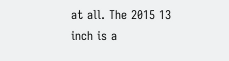at all. The 2015 13 inch is a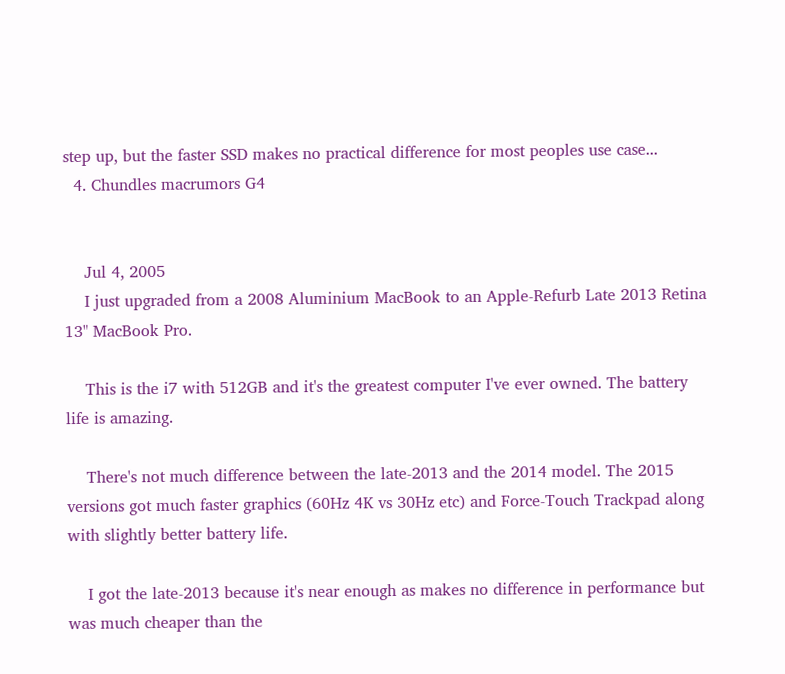step up, but the faster SSD makes no practical difference for most peoples use case...
  4. Chundles macrumors G4


    Jul 4, 2005
    I just upgraded from a 2008 Aluminium MacBook to an Apple-Refurb Late 2013 Retina 13" MacBook Pro.

    This is the i7 with 512GB and it's the greatest computer I've ever owned. The battery life is amazing.

    There's not much difference between the late-2013 and the 2014 model. The 2015 versions got much faster graphics (60Hz 4K vs 30Hz etc) and Force-Touch Trackpad along with slightly better battery life.

    I got the late-2013 because it's near enough as makes no difference in performance but was much cheaper than the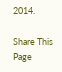2014.

Share This Page